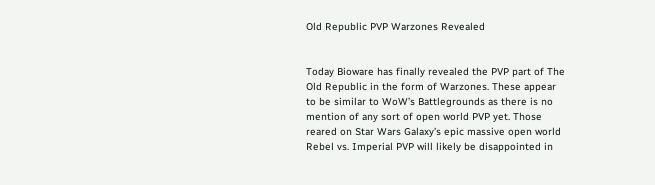Old Republic PVP Warzones Revealed


Today Bioware has finally revealed the PVP part of The Old Republic in the form of Warzones. These appear to be similar to WoW’s Battlegrounds as there is no mention of any sort of open world PVP yet. Those reared on Star Wars Galaxy’s epic massive open world Rebel vs. Imperial PVP will likely be disappointed in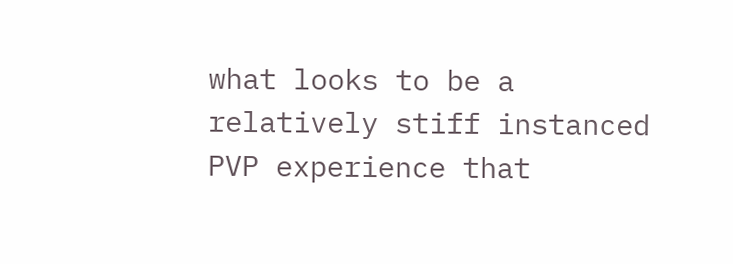what looks to be a relatively stiff instanced PVP experience that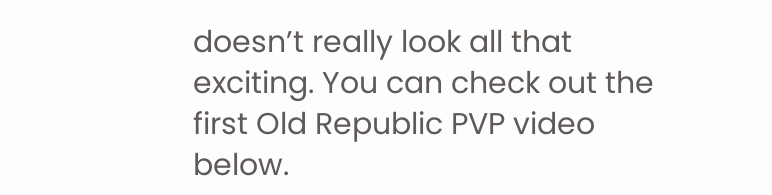doesn’t really look all that exciting. You can check out the first Old Republic PVP video below.